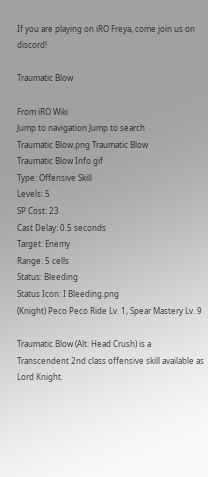If you are playing on iRO Freya, come join us on discord!

Traumatic Blow

From iRO Wiki
Jump to navigation Jump to search
Traumatic Blow.png Traumatic Blow
Traumatic Blow Info.gif
Type: Offensive Skill
Levels: 5
SP Cost: 23
Cast Delay: 0.5 seconds
Target: Enemy
Range: 5 cells
Status: Bleeding
Status Icon: I Bleeding.png
(Knight) Peco Peco Ride Lv. 1, Spear Mastery Lv. 9

Traumatic Blow (Alt: Head Crush) is a Transcendent 2nd class offensive skill available as Lord Knight.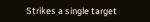Strikes a single target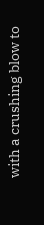with a crushing blow to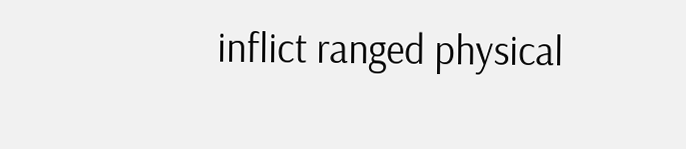inflict ranged physical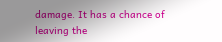damage. It has a chance of leaving the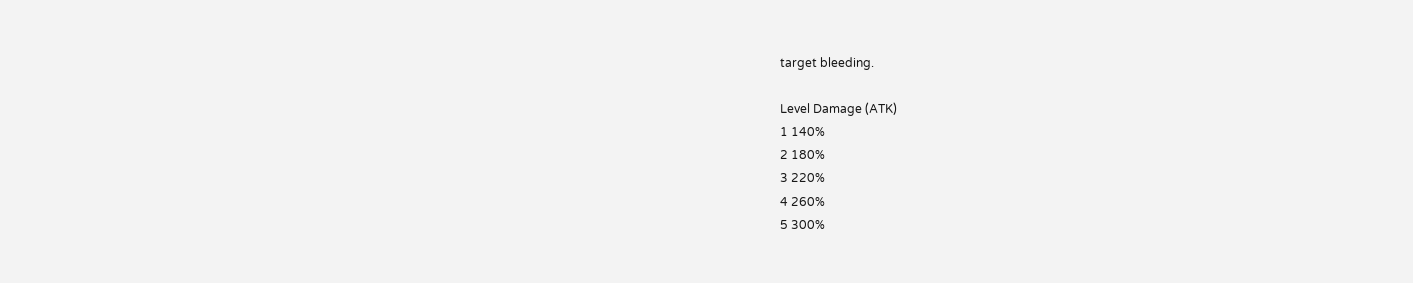target bleeding.

Level Damage (ATK)
1 140%
2 180%
3 220%
4 260%
5 300%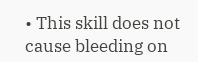• This skill does not cause bleeding on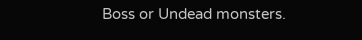Boss or Undead monsters.